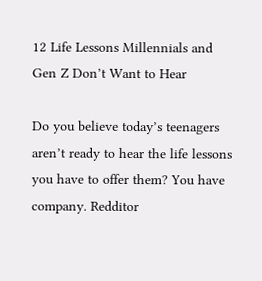12 Life Lessons Millennials and Gen Z Don’t Want to Hear

Do you believe today’s teenagers aren’t ready to hear the life lessons you have to offer them? You have company. Redditor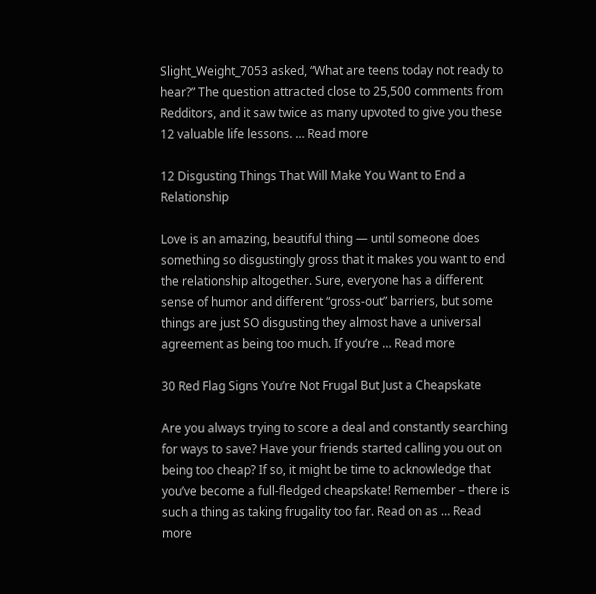Slight_Weight_7053 asked, “What are teens today not ready to hear?” The question attracted close to 25,500 comments from Redditors, and it saw twice as many upvoted to give you these 12 valuable life lessons. … Read more

12 Disgusting Things That Will Make You Want to End a Relationship

Love is an amazing, beautiful thing — until someone does something so disgustingly gross that it makes you want to end the relationship altogether. Sure, everyone has a different sense of humor and different “gross-out” barriers, but some things are just SO disgusting they almost have a universal agreement as being too much. If you’re … Read more

30 Red Flag Signs You’re Not Frugal But Just a Cheapskate

Are you always trying to score a deal and constantly searching for ways to save? Have your friends started calling you out on being too cheap? If so, it might be time to acknowledge that you’ve become a full-fledged cheapskate! Remember – there is such a thing as taking frugality too far. Read on as … Read more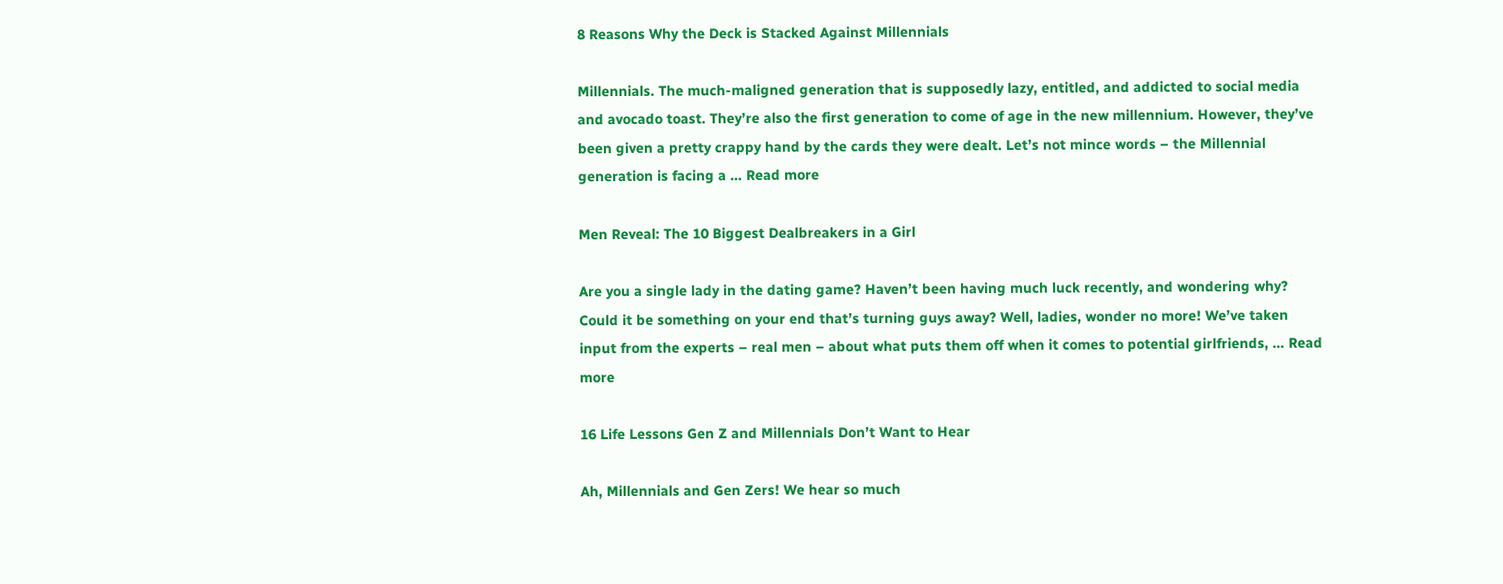8 Reasons Why the Deck is Stacked Against Millennials

Millennials. The much-maligned generation that is supposedly lazy, entitled, and addicted to social media and avocado toast. They’re also the first generation to come of age in the new millennium. However, they’ve been given a pretty crappy hand by the cards they were dealt. Let’s not mince words – the Millennial generation is facing a … Read more

Men Reveal: The 10 Biggest Dealbreakers in a Girl

Are you a single lady in the dating game? Haven’t been having much luck recently, and wondering why? Could it be something on your end that’s turning guys away? Well, ladies, wonder no more! We’ve taken input from the experts – real men – about what puts them off when it comes to potential girlfriends, … Read more

16 Life Lessons Gen Z and Millennials Don’t Want to Hear

Ah, Millennials and Gen Zers! We hear so much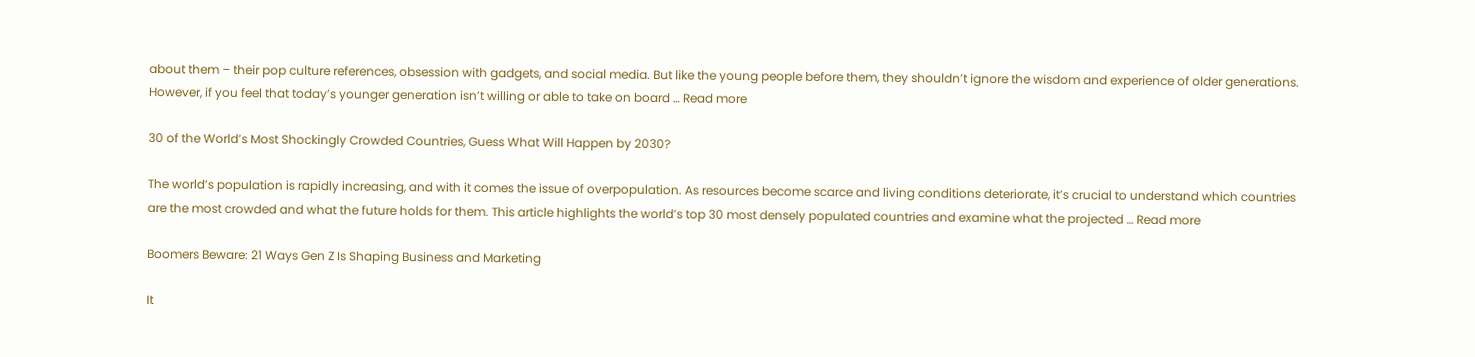about them – their pop culture references, obsession with gadgets, and social media. But like the young people before them, they shouldn’t ignore the wisdom and experience of older generations.  However, if you feel that today’s younger generation isn’t willing or able to take on board … Read more

30 of the World’s Most Shockingly Crowded Countries, Guess What Will Happen by 2030?

The world’s population is rapidly increasing, and with it comes the issue of overpopulation. As resources become scarce and living conditions deteriorate, it’s crucial to understand which countries are the most crowded and what the future holds for them. This article highlights the world’s top 30 most densely populated countries and examine what the projected … Read more

Boomers Beware: 21 Ways Gen Z Is Shaping Business and Marketing

It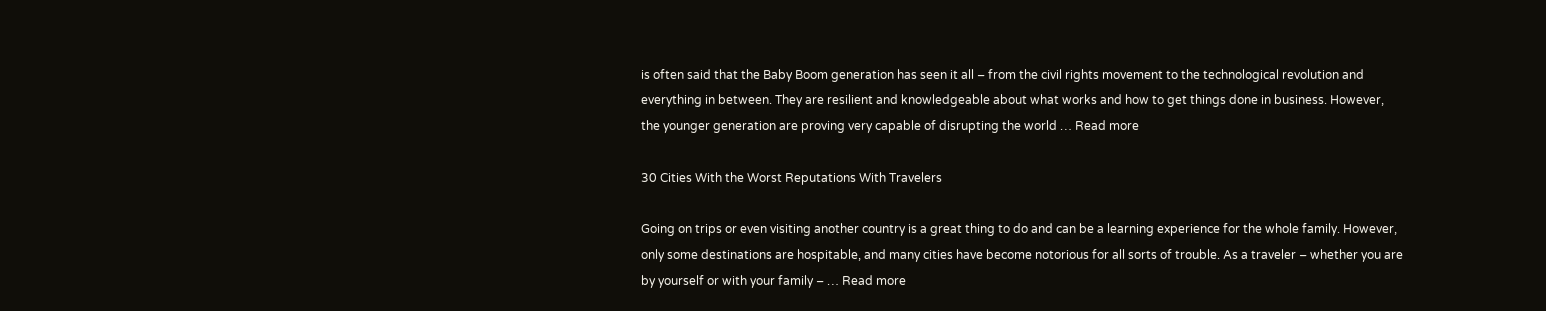is often said that the Baby Boom generation has seen it all – from the civil rights movement to the technological revolution and everything in between. They are resilient and knowledgeable about what works and how to get things done in business. However, the younger generation are proving very capable of disrupting the world … Read more

30 Cities With the Worst Reputations With Travelers

Going on trips or even visiting another country is a great thing to do and can be a learning experience for the whole family. However, only some destinations are hospitable, and many cities have become notorious for all sorts of trouble. As a traveler – whether you are by yourself or with your family – … Read more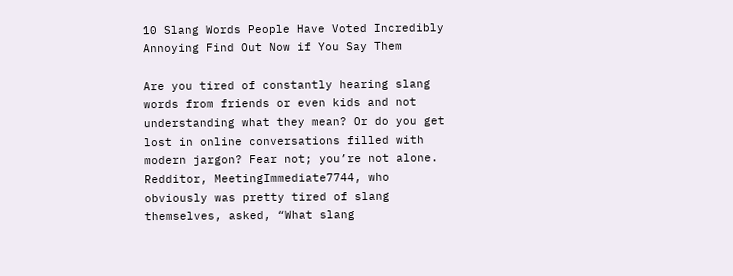10 Slang Words People Have Voted Incredibly Annoying Find Out Now if You Say Them

Are you tired of constantly hearing slang words from friends or even kids and not understanding what they mean? Or do you get lost in online conversations filled with modern jargon? Fear not; you’re not alone. Redditor, MeetingImmediate7744, who obviously was pretty tired of slang themselves, asked, “What slang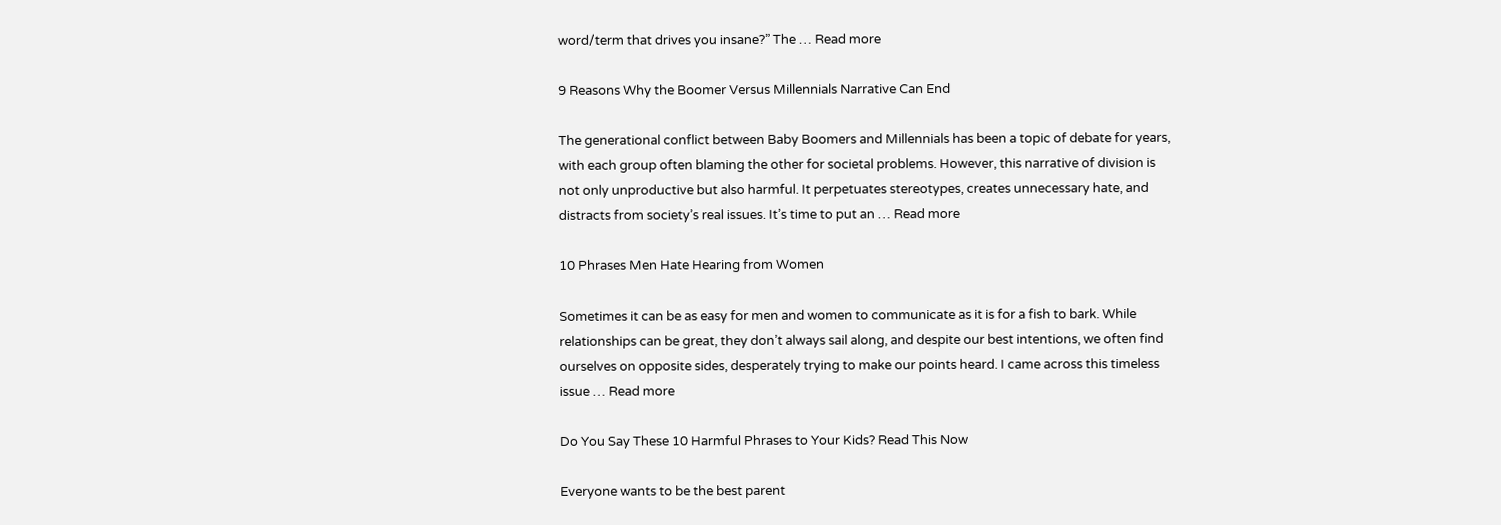word/term that drives you insane?” The … Read more

9 Reasons Why the Boomer Versus Millennials Narrative Can End

The generational conflict between Baby Boomers and Millennials has been a topic of debate for years, with each group often blaming the other for societal problems. However, this narrative of division is not only unproductive but also harmful. It perpetuates stereotypes, creates unnecessary hate, and distracts from society’s real issues. It’s time to put an … Read more

10 Phrases Men Hate Hearing from Women

Sometimes it can be as easy for men and women to communicate as it is for a fish to bark. While relationships can be great, they don’t always sail along, and despite our best intentions, we often find ourselves on opposite sides, desperately trying to make our points heard. I came across this timeless issue … Read more

Do You Say These 10 Harmful Phrases to Your Kids? Read This Now

Everyone wants to be the best parent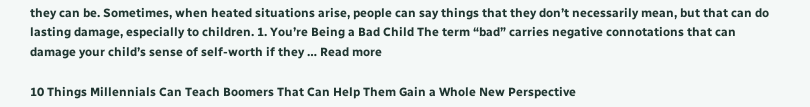they can be. Sometimes, when heated situations arise, people can say things that they don’t necessarily mean, but that can do lasting damage, especially to children. 1. You’re Being a Bad Child The term “bad” carries negative connotations that can damage your child’s sense of self-worth if they … Read more

10 Things Millennials Can Teach Boomers That Can Help Them Gain a Whole New Perspective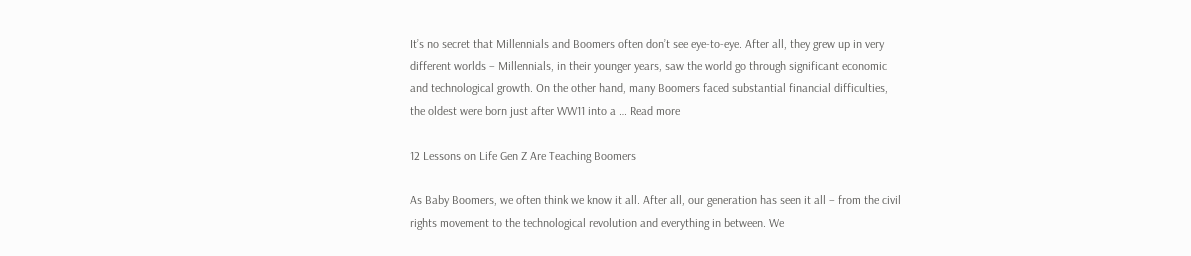It’s no secret that Millennials and Boomers often don’t see eye-to-eye. After all, they grew up in very different worlds – Millennials, in their younger years, saw the world go through significant economic and technological growth. On the other hand, many Boomers faced substantial financial difficulties, the oldest were born just after WW11 into a … Read more

12 Lessons on Life Gen Z Are Teaching Boomers

As Baby Boomers, we often think we know it all. After all, our generation has seen it all – from the civil rights movement to the technological revolution and everything in between. We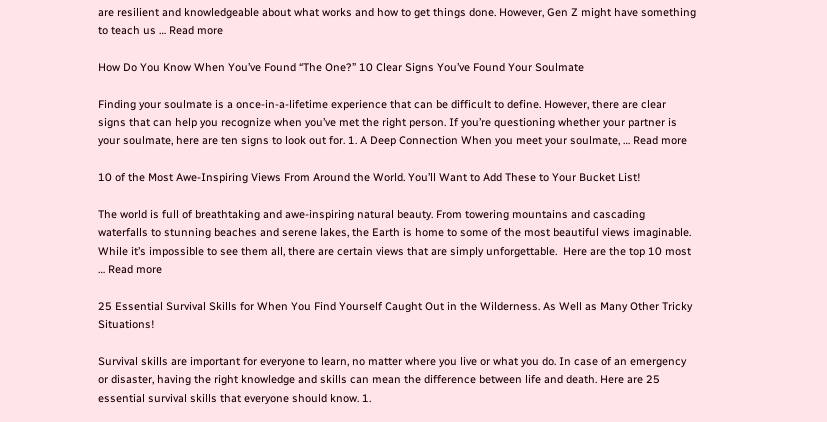are resilient and knowledgeable about what works and how to get things done. However, Gen Z might have something to teach us … Read more

How Do You Know When You’ve Found “The One?” 10 Clear Signs You’ve Found Your Soulmate

Finding your soulmate is a once-in-a-lifetime experience that can be difficult to define. However, there are clear signs that can help you recognize when you’ve met the right person. If you’re questioning whether your partner is your soulmate, here are ten signs to look out for. 1. A Deep Connection When you meet your soulmate, … Read more

10 of the Most Awe-Inspiring Views From Around the World. You’ll Want to Add These to Your Bucket List!

The world is full of breathtaking and awe-inspiring natural beauty. From towering mountains and cascading waterfalls to stunning beaches and serene lakes, the Earth is home to some of the most beautiful views imaginable. While it’s impossible to see them all, there are certain views that are simply unforgettable.  Here are the top 10 most … Read more

25 Essential Survival Skills for When You Find Yourself Caught Out in the Wilderness. As Well as Many Other Tricky Situations!

Survival skills are important for everyone to learn, no matter where you live or what you do. In case of an emergency or disaster, having the right knowledge and skills can mean the difference between life and death. Here are 25 essential survival skills that everyone should know. 1.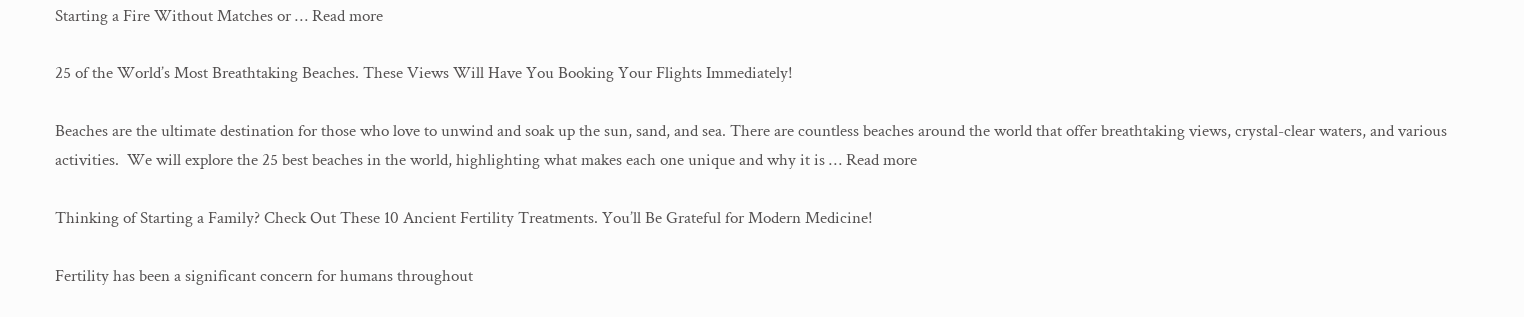Starting a Fire Without Matches or … Read more

25 of the World’s Most Breathtaking Beaches. These Views Will Have You Booking Your Flights Immediately!

Beaches are the ultimate destination for those who love to unwind and soak up the sun, sand, and sea. There are countless beaches around the world that offer breathtaking views, crystal-clear waters, and various activities.  We will explore the 25 best beaches in the world, highlighting what makes each one unique and why it is … Read more

Thinking of Starting a Family? Check Out These 10 Ancient Fertility Treatments. You’ll Be Grateful for Modern Medicine!

Fertility has been a significant concern for humans throughout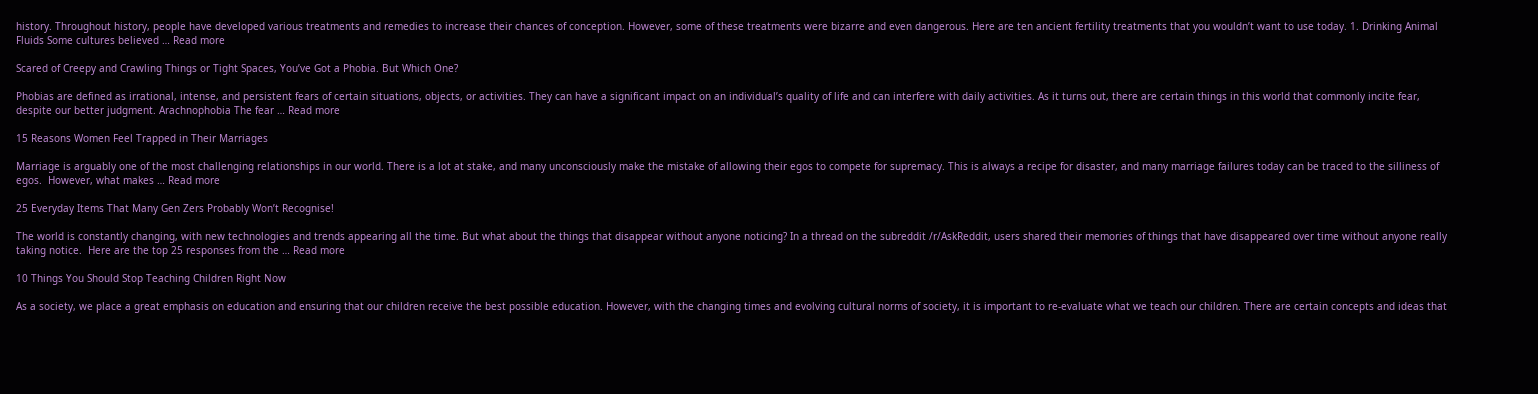history. Throughout history, people have developed various treatments and remedies to increase their chances of conception. However, some of these treatments were bizarre and even dangerous. Here are ten ancient fertility treatments that you wouldn’t want to use today. 1. Drinking Animal Fluids Some cultures believed … Read more

Scared of Creepy and Crawling Things or Tight Spaces, You’ve Got a Phobia. But Which One?

Phobias are defined as irrational, intense, and persistent fears of certain situations, objects, or activities. They can have a significant impact on an individual’s quality of life and can interfere with daily activities. As it turns out, there are certain things in this world that commonly incite fear, despite our better judgment. Arachnophobia The fear … Read more

15 Reasons Women Feel Trapped in Their Marriages

Marriage is arguably one of the most challenging relationships in our world. There is a lot at stake, and many unconsciously make the mistake of allowing their egos to compete for supremacy. This is always a recipe for disaster, and many marriage failures today can be traced to the silliness of egos.  However, what makes … Read more

25 Everyday Items That Many Gen Zers Probably Won’t Recognise!

The world is constantly changing, with new technologies and trends appearing all the time. But what about the things that disappear without anyone noticing? In a thread on the subreddit /r/AskReddit, users shared their memories of things that have disappeared over time without anyone really taking notice.  Here are the top 25 responses from the … Read more

10 Things You Should Stop Teaching Children Right Now

As a society, we place a great emphasis on education and ensuring that our children receive the best possible education. However, with the changing times and evolving cultural norms of society, it is important to re-evaluate what we teach our children. There are certain concepts and ideas that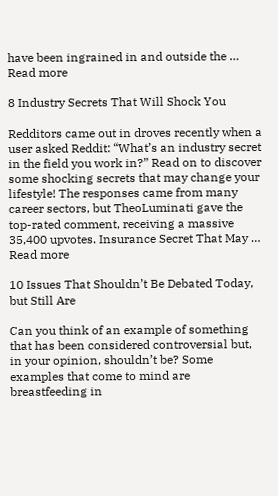have been ingrained in and outside the … Read more

8 Industry Secrets That Will Shock You

Redditors came out in droves recently when a user asked Reddit: “What’s an industry secret in the field you work in?” Read on to discover some shocking secrets that may change your lifestyle! The responses came from many career sectors, but TheoLuminati gave the top-rated comment, receiving a massive 35,400 upvotes. Insurance Secret That May … Read more

10 Issues That Shouldn’t Be Debated Today, but Still Are

Can you think of an example of something that has been considered controversial but, in your opinion, shouldn’t be? Some examples that come to mind are breastfeeding in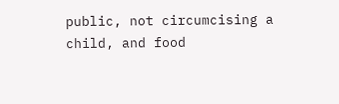public, not circumcising a child, and food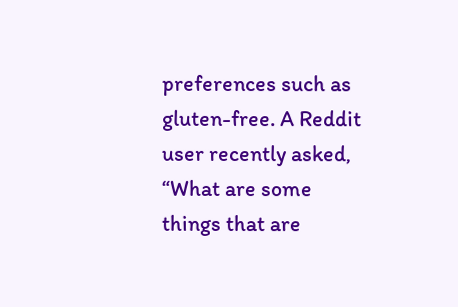preferences such as gluten-free. A Reddit user recently asked, “What are some things that are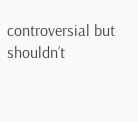controversial but shouldn’t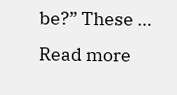be?” These … Read more